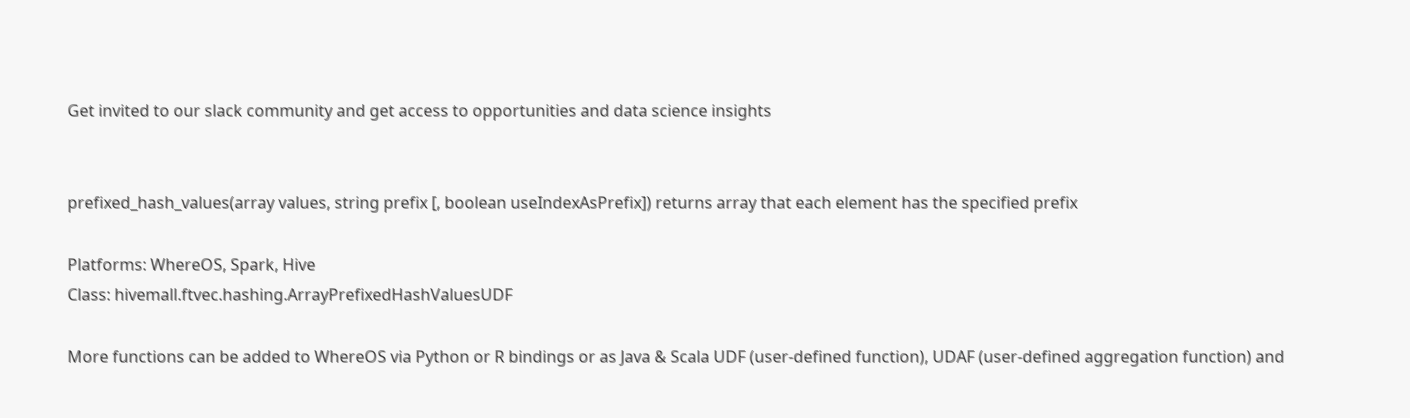Get invited to our slack community and get access to opportunities and data science insights


prefixed_hash_values(array values, string prefix [, boolean useIndexAsPrefix]) returns array that each element has the specified prefix

Platforms: WhereOS, Spark, Hive
Class: hivemall.ftvec.hashing.ArrayPrefixedHashValuesUDF

More functions can be added to WhereOS via Python or R bindings or as Java & Scala UDF (user-defined function), UDAF (user-defined aggregation function) and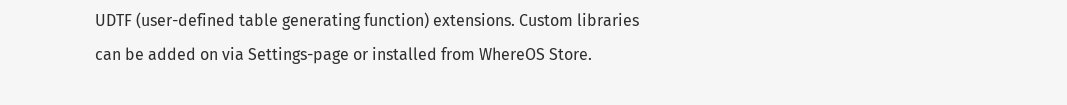UDTF (user-defined table generating function) extensions. Custom libraries can be added on via Settings-page or installed from WhereOS Store.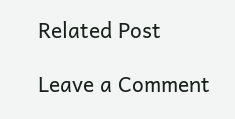Related Post

Leave a Comment